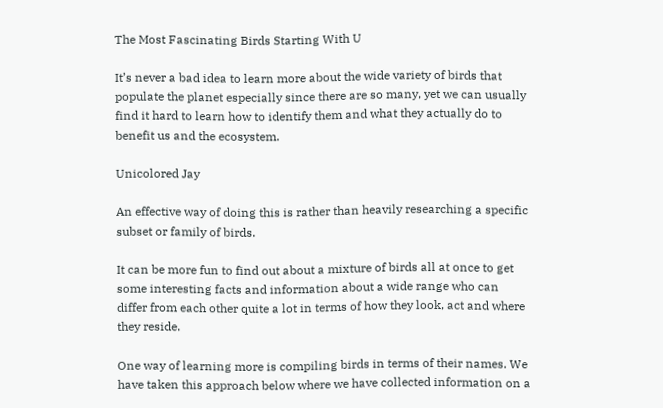The Most Fascinating Birds Starting With U

It’s never a bad idea to learn more about the wide variety of birds that populate the planet especially since there are so many, yet we can usually find it hard to learn how to identify them and what they actually do to benefit us and the ecosystem.

Unicolored Jay

An effective way of doing this is rather than heavily researching a specific subset or family of birds.

It can be more fun to find out about a mixture of birds all at once to get some interesting facts and information about a wide range who can differ from each other quite a lot in terms of how they look, act and where they reside.

One way of learning more is compiling birds in terms of their names. We have taken this approach below where we have collected information on a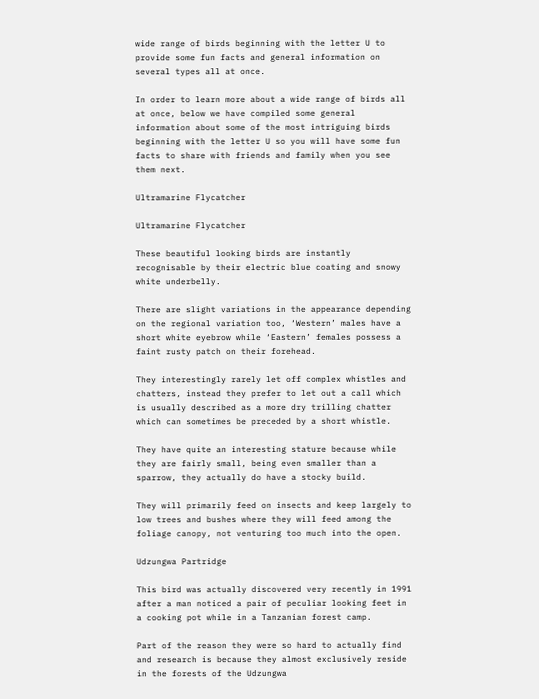wide range of birds beginning with the letter U to provide some fun facts and general information on several types all at once.

In order to learn more about a wide range of birds all at once, below we have compiled some general information about some of the most intriguing birds beginning with the letter U so you will have some fun facts to share with friends and family when you see them next.

Ultramarine Flycatcher

Ultramarine Flycatcher

These beautiful looking birds are instantly recognisable by their electric blue coating and snowy white underbelly.

There are slight variations in the appearance depending on the regional variation too, ‘Western’ males have a short white eyebrow while ‘Eastern’ females possess a faint rusty patch on their forehead.

They interestingly rarely let off complex whistles and chatters, instead they prefer to let out a call which is usually described as a more dry trilling chatter which can sometimes be preceded by a short whistle.

They have quite an interesting stature because while they are fairly small, being even smaller than a sparrow, they actually do have a stocky build.

They will primarily feed on insects and keep largely to low trees and bushes where they will feed among the foliage canopy, not venturing too much into the open.

Udzungwa Partridge

This bird was actually discovered very recently in 1991 after a man noticed a pair of peculiar looking feet in a cooking pot while in a Tanzanian forest camp.

Part of the reason they were so hard to actually find and research is because they almost exclusively reside in the forests of the Udzungwa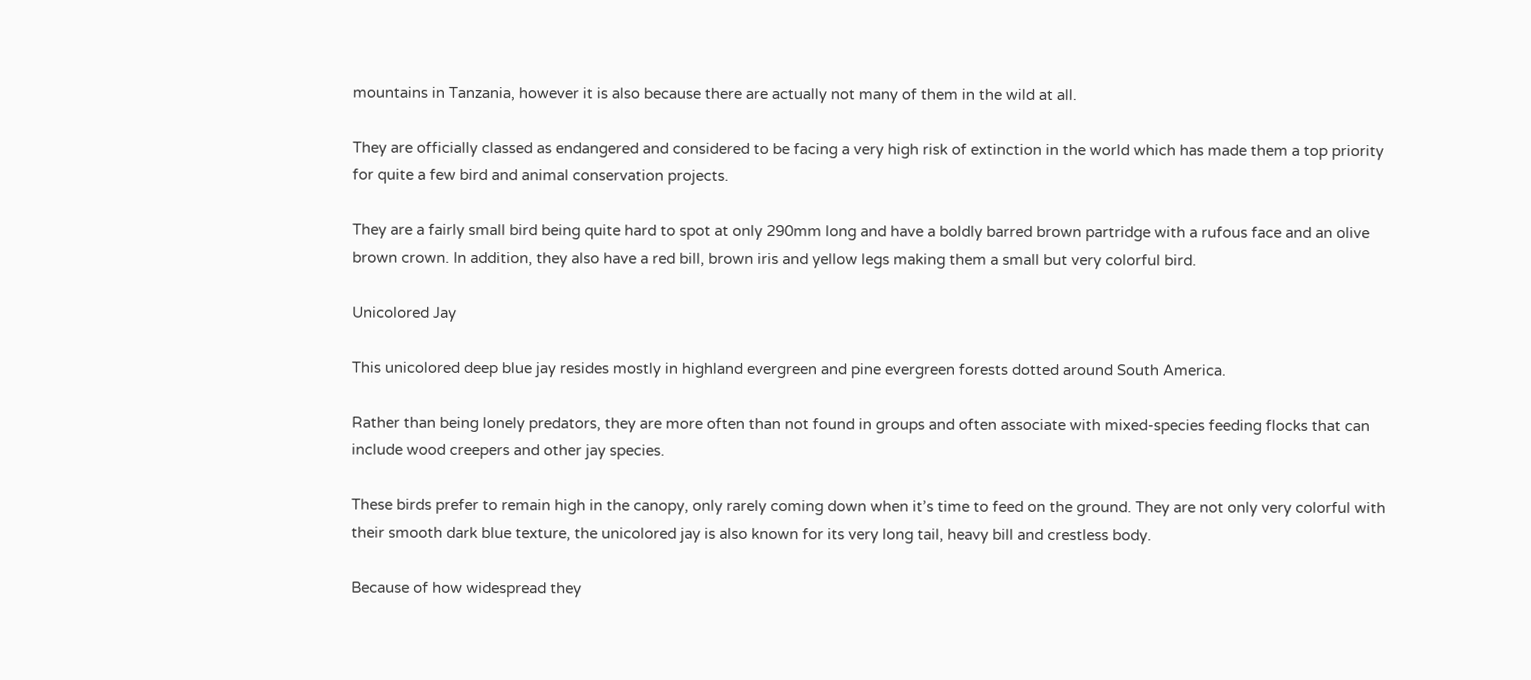mountains in Tanzania, however it is also because there are actually not many of them in the wild at all.

They are officially classed as endangered and considered to be facing a very high risk of extinction in the world which has made them a top priority for quite a few bird and animal conservation projects.

They are a fairly small bird being quite hard to spot at only 290mm long and have a boldly barred brown partridge with a rufous face and an olive brown crown. In addition, they also have a red bill, brown iris and yellow legs making them a small but very colorful bird.

Unicolored Jay

This unicolored deep blue jay resides mostly in highland evergreen and pine evergreen forests dotted around South America.

Rather than being lonely predators, they are more often than not found in groups and often associate with mixed-species feeding flocks that can include wood creepers and other jay species.

These birds prefer to remain high in the canopy, only rarely coming down when it’s time to feed on the ground. They are not only very colorful with their smooth dark blue texture, the unicolored jay is also known for its very long tail, heavy bill and crestless body.

Because of how widespread they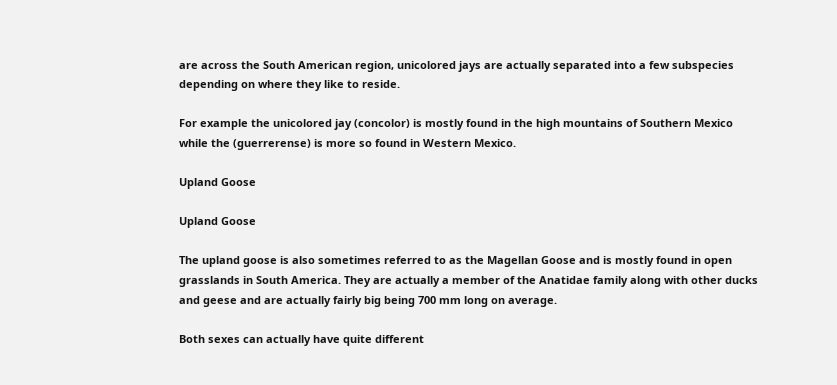are across the South American region, unicolored jays are actually separated into a few subspecies depending on where they like to reside.

For example the unicolored jay (concolor) is mostly found in the high mountains of Southern Mexico while the (guerrerense) is more so found in Western Mexico.

Upland Goose

Upland Goose

The upland goose is also sometimes referred to as the Magellan Goose and is mostly found in open grasslands in South America. They are actually a member of the Anatidae family along with other ducks and geese and are actually fairly big being 700 mm long on average.

Both sexes can actually have quite different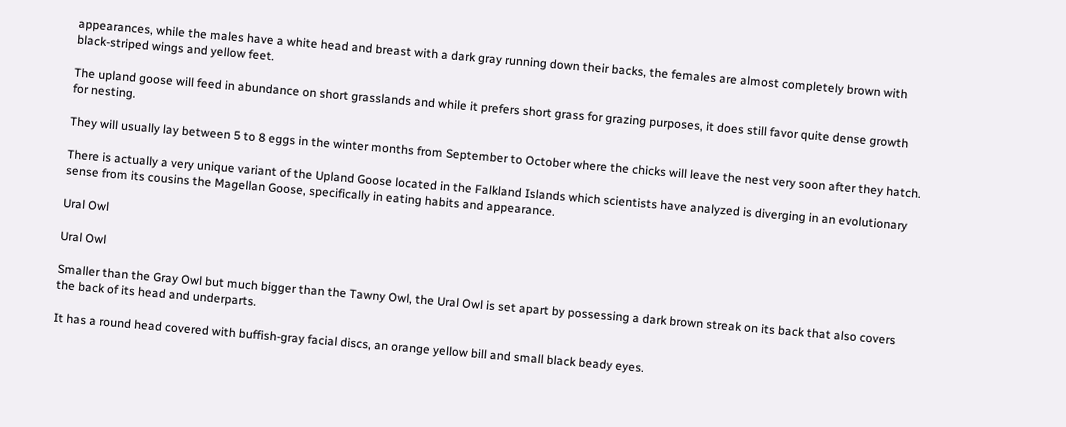appearances, while the males have a white head and breast with a dark gray running down their backs, the females are almost completely brown with black-striped wings and yellow feet.

The upland goose will feed in abundance on short grasslands and while it prefers short grass for grazing purposes, it does still favor quite dense growth for nesting.

They will usually lay between 5 to 8 eggs in the winter months from September to October where the chicks will leave the nest very soon after they hatch.

There is actually a very unique variant of the Upland Goose located in the Falkland Islands which scientists have analyzed is diverging in an evolutionary sense from its cousins the Magellan Goose, specifically in eating habits and appearance.

Ural Owl

Ural Owl

Smaller than the Gray Owl but much bigger than the Tawny Owl, the Ural Owl is set apart by possessing a dark brown streak on its back that also covers the back of its head and underparts.

It has a round head covered with buffish-gray facial discs, an orange yellow bill and small black beady eyes.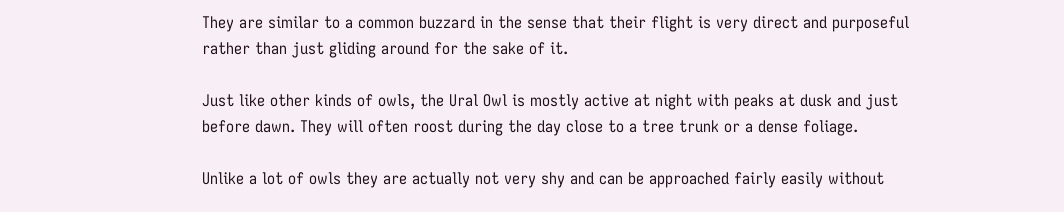They are similar to a common buzzard in the sense that their flight is very direct and purposeful rather than just gliding around for the sake of it.

Just like other kinds of owls, the Ural Owl is mostly active at night with peaks at dusk and just before dawn. They will often roost during the day close to a tree trunk or a dense foliage.

Unlike a lot of owls they are actually not very shy and can be approached fairly easily without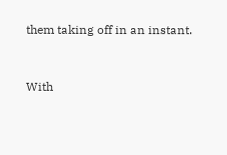them taking off in an instant.


With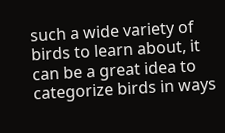such a wide variety of birds to learn about, it can be a great idea to categorize birds in ways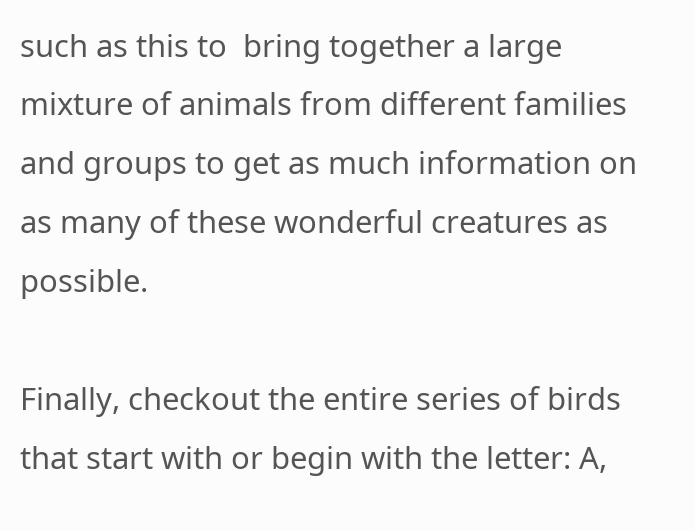such as this to  bring together a large mixture of animals from different families and groups to get as much information on as many of these wonderful creatures as possible.

Finally, checkout the entire series of birds that start with or begin with the letter: A,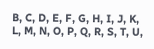B, C, D, E, F, G, H, I, J, K, L, M, N, O, P, Q, R, S, T, U,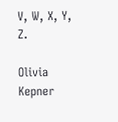V, W, X, Y, Z.

Olivia Kepner